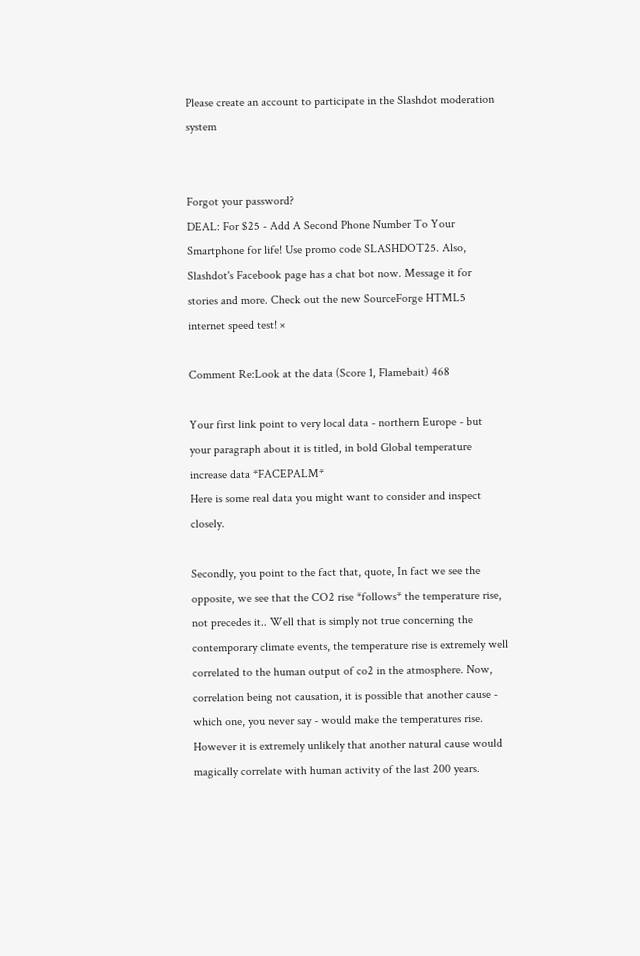Please create an account to participate in the Slashdot moderation system


Forgot your password?
DEAL: For $25 - Add A Second Phone Number To Your Smartphone for life! Use promo code SLASHDOT25. Also, Slashdot's Facebook page has a chat bot now. Message it for stories and more. Check out the new SourceForge HTML5 internet speed test! ×

Comment Re:Look at the data (Score 1, Flamebait) 468

Your first link point to very local data - northern Europe - but your paragraph about it is titled, in bold Global temperature increase data *FACEPALM*
Here is some real data you might want to consider and inspect closely.

Secondly, you point to the fact that, quote, In fact we see the opposite, we see that the CO2 rise *follows* the temperature rise, not precedes it.. Well that is simply not true concerning the contemporary climate events, the temperature rise is extremely well correlated to the human output of co2 in the atmosphere. Now, correlation being not causation, it is possible that another cause - which one, you never say - would make the temperatures rise. However it is extremely unlikely that another natural cause would magically correlate with human activity of the last 200 years.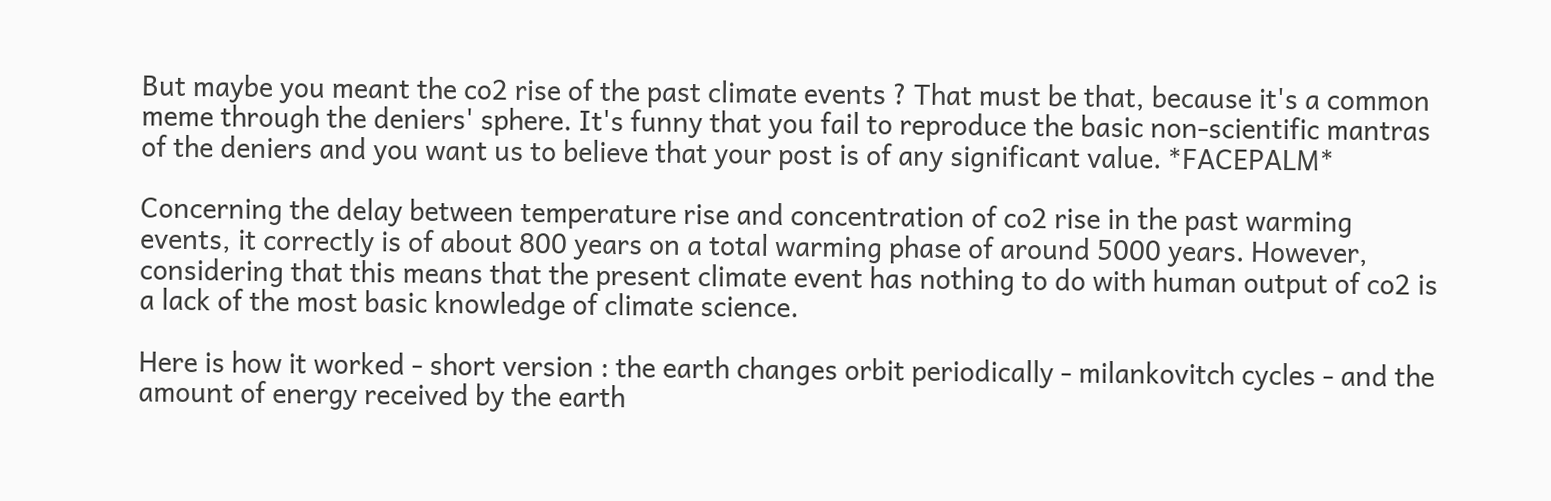But maybe you meant the co2 rise of the past climate events ? That must be that, because it's a common meme through the deniers' sphere. It's funny that you fail to reproduce the basic non-scientific mantras of the deniers and you want us to believe that your post is of any significant value. *FACEPALM*

Concerning the delay between temperature rise and concentration of co2 rise in the past warming events, it correctly is of about 800 years on a total warming phase of around 5000 years. However, considering that this means that the present climate event has nothing to do with human output of co2 is a lack of the most basic knowledge of climate science.

Here is how it worked - short version : the earth changes orbit periodically - milankovitch cycles - and the amount of energy received by the earth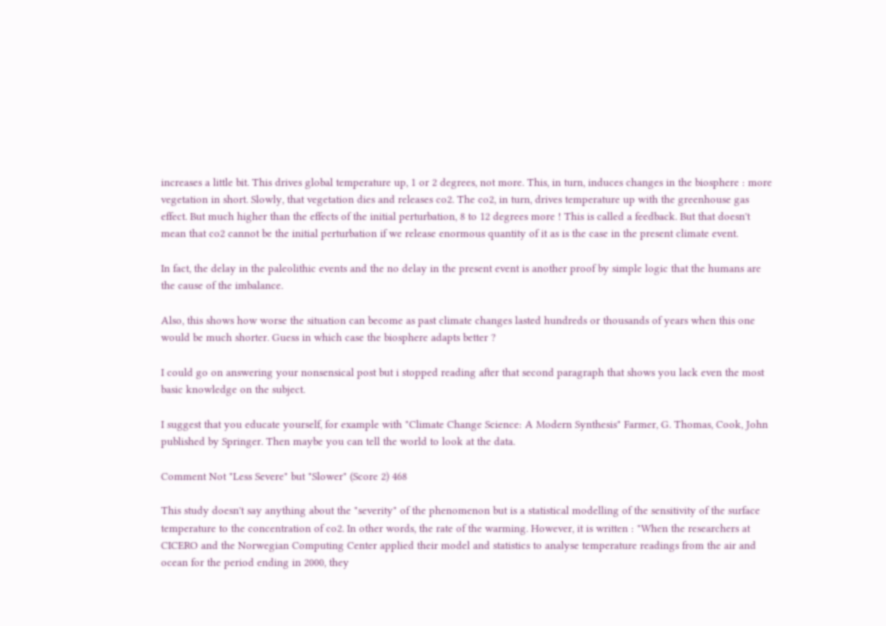increases a little bit. This drives global temperature up, 1 or 2 degrees, not more. This, in turn, induces changes in the biosphere : more vegetation in short. Slowly, that vegetation dies and releases co2. The co2, in turn, drives temperature up with the greenhouse gas effect. But much higher than the effects of the initial perturbation, 8 to 12 degrees more ! This is called a feedback. But that doesn't mean that co2 cannot be the initial perturbation if we release enormous quantity of it as is the case in the present climate event.

In fact, the delay in the paleolithic events and the no delay in the present event is another proof by simple logic that the humans are the cause of the imbalance.

Also, this shows how worse the situation can become as past climate changes lasted hundreds or thousands of years when this one would be much shorter. Guess in which case the biosphere adapts better ?

I could go on answering your nonsensical post but i stopped reading after that second paragraph that shows you lack even the most basic knowledge on the subject.

I suggest that you educate yourself, for example with "Climate Change Science: A Modern Synthesis" Farmer, G. Thomas, Cook, John published by Springer. Then maybe you can tell the world to look at the data.

Comment Not "Less Severe" but "Slower" (Score 2) 468

This study doesn't say anything about the "severity" of the phenomenon but is a statistical modelling of the sensitivity of the surface temperature to the concentration of co2. In other words, the rate of the warming. However, it is written : "When the researchers at CICERO and the Norwegian Computing Center applied their model and statistics to analyse temperature readings from the air and ocean for the period ending in 2000, they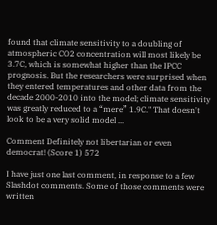found that climate sensitivity to a doubling of atmospheric CO2 concentration will most likely be 3.7C, which is somewhat higher than the IPCC prognosis. But the researchers were surprised when they entered temperatures and other data from the decade 2000-2010 into the model; climate sensitivity was greatly reduced to a “mere” 1.9C." That doesn't look to be a very solid model ...

Comment Definitely not libertarian or even democrat! (Score 1) 572

I have just one last comment, in response to a few Slashdot comments. Some of those comments were written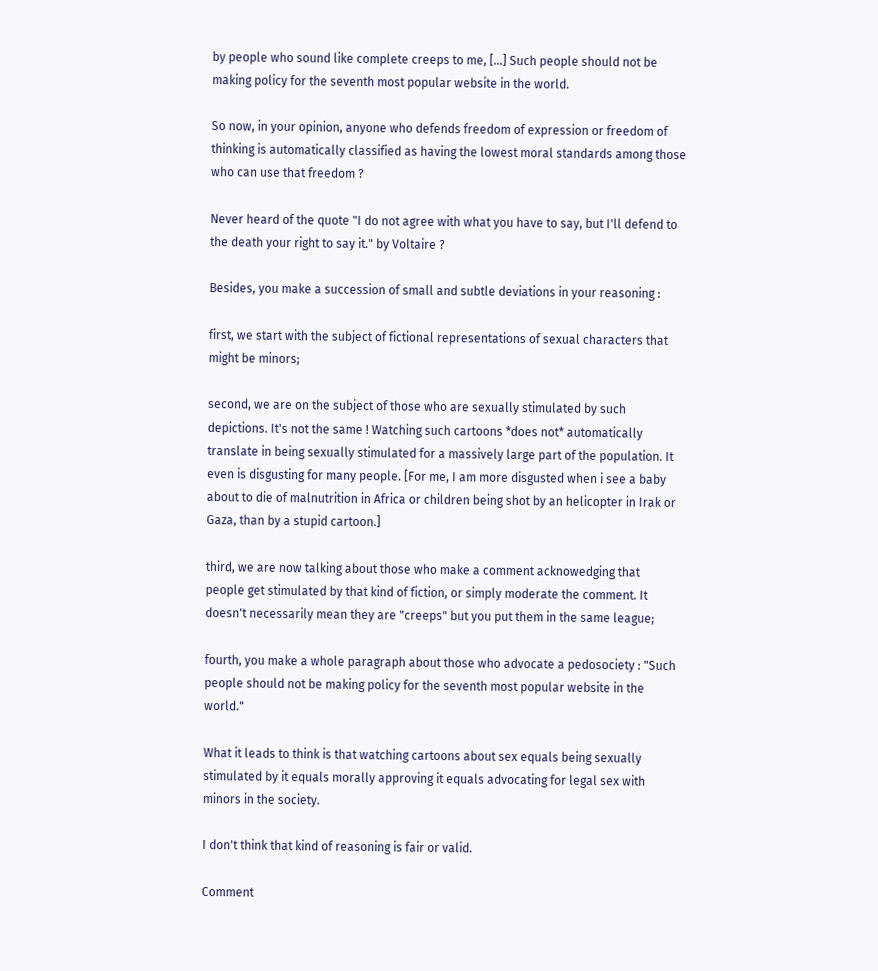by people who sound like complete creeps to me, [...] Such people should not be making policy for the seventh most popular website in the world.

So now, in your opinion, anyone who defends freedom of expression or freedom of thinking is automatically classified as having the lowest moral standards among those who can use that freedom ?

Never heard of the quote "I do not agree with what you have to say, but I'll defend to the death your right to say it." by Voltaire ?

Besides, you make a succession of small and subtle deviations in your reasoning :

first, we start with the subject of fictional representations of sexual characters that might be minors;

second, we are on the subject of those who are sexually stimulated by such depictions. It's not the same ! Watching such cartoons *does not* automatically translate in being sexually stimulated for a massively large part of the population. It even is disgusting for many people. [For me, I am more disgusted when i see a baby about to die of malnutrition in Africa or children being shot by an helicopter in Irak or Gaza, than by a stupid cartoon.]

third, we are now talking about those who make a comment acknowedging that people get stimulated by that kind of fiction, or simply moderate the comment. It doesn't necessarily mean they are "creeps" but you put them in the same league;

fourth, you make a whole paragraph about those who advocate a pedosociety : "Such people should not be making policy for the seventh most popular website in the world."

What it leads to think is that watching cartoons about sex equals being sexually stimulated by it equals morally approving it equals advocating for legal sex with minors in the society.

I don't think that kind of reasoning is fair or valid.

Comment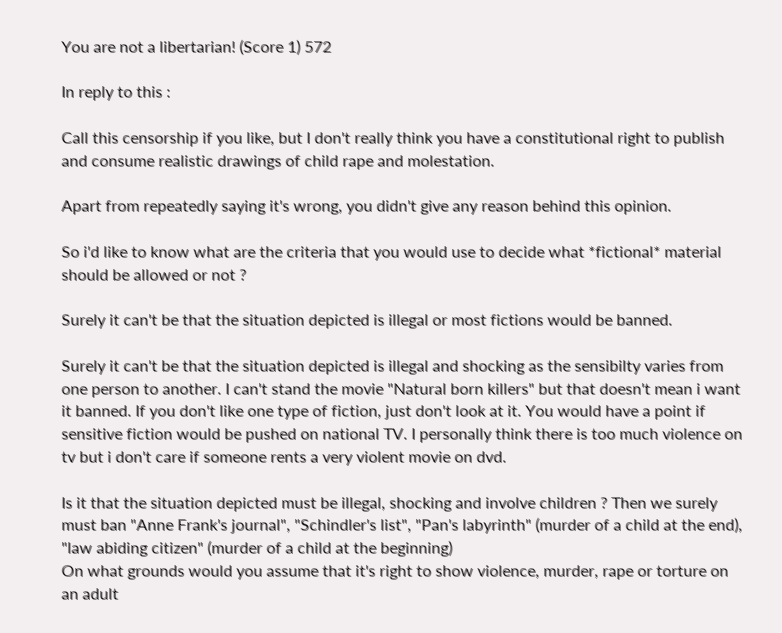You are not a libertarian! (Score 1) 572

In reply to this :

Call this censorship if you like, but I don't really think you have a constitutional right to publish and consume realistic drawings of child rape and molestation.

Apart from repeatedly saying it's wrong, you didn't give any reason behind this opinion.

So i'd like to know what are the criteria that you would use to decide what *fictional* material should be allowed or not ?

Surely it can't be that the situation depicted is illegal or most fictions would be banned.

Surely it can't be that the situation depicted is illegal and shocking as the sensibilty varies from one person to another. I can't stand the movie "Natural born killers" but that doesn't mean i want it banned. If you don't like one type of fiction, just don't look at it. You would have a point if sensitive fiction would be pushed on national TV. I personally think there is too much violence on tv but i don't care if someone rents a very violent movie on dvd.

Is it that the situation depicted must be illegal, shocking and involve children ? Then we surely must ban "Anne Frank's journal", "Schindler's list", "Pan's labyrinth" (murder of a child at the end), "law abiding citizen" (murder of a child at the beginning)
On what grounds would you assume that it's right to show violence, murder, rape or torture on an adult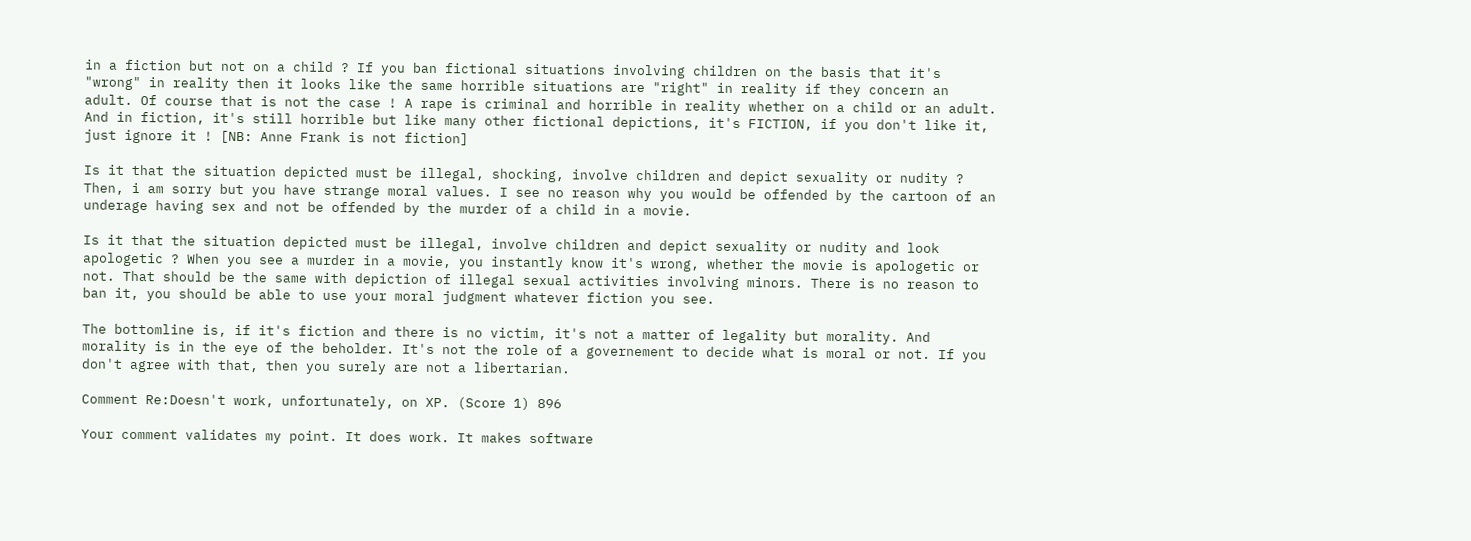in a fiction but not on a child ? If you ban fictional situations involving children on the basis that it's "wrong" in reality then it looks like the same horrible situations are "right" in reality if they concern an adult. Of course that is not the case ! A rape is criminal and horrible in reality whether on a child or an adult. And in fiction, it's still horrible but like many other fictional depictions, it's FICTION, if you don't like it, just ignore it ! [NB: Anne Frank is not fiction]

Is it that the situation depicted must be illegal, shocking, involve children and depict sexuality or nudity ? Then, i am sorry but you have strange moral values. I see no reason why you would be offended by the cartoon of an underage having sex and not be offended by the murder of a child in a movie.

Is it that the situation depicted must be illegal, involve children and depict sexuality or nudity and look apologetic ? When you see a murder in a movie, you instantly know it's wrong, whether the movie is apologetic or not. That should be the same with depiction of illegal sexual activities involving minors. There is no reason to ban it, you should be able to use your moral judgment whatever fiction you see.

The bottomline is, if it's fiction and there is no victim, it's not a matter of legality but morality. And morality is in the eye of the beholder. It's not the role of a governement to decide what is moral or not. If you don't agree with that, then you surely are not a libertarian.

Comment Re:Doesn't work, unfortunately, on XP. (Score 1) 896

Your comment validates my point. It does work. It makes software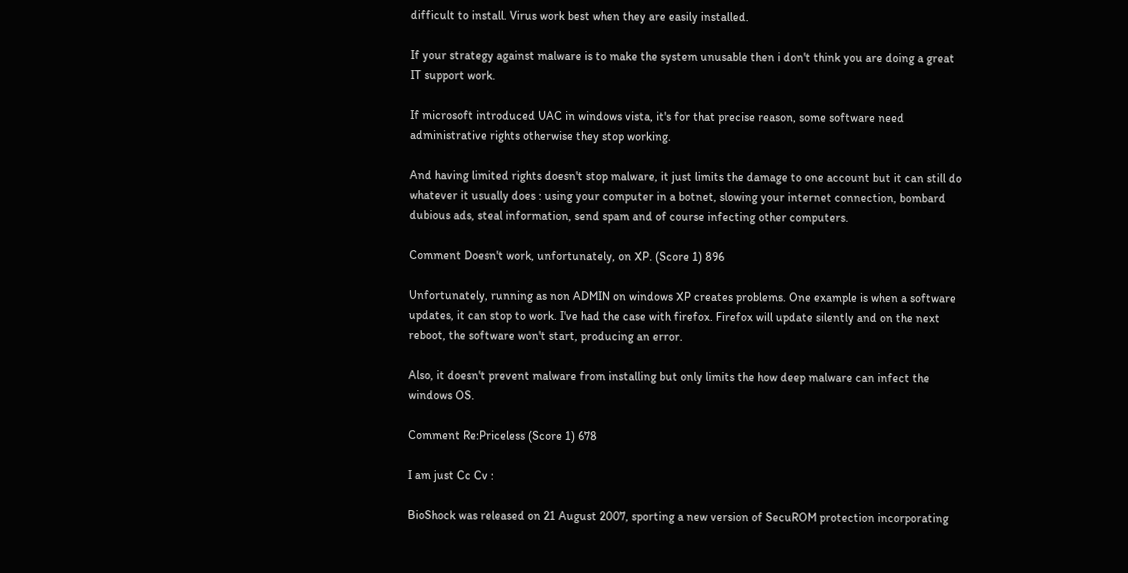difficult to install. Virus work best when they are easily installed.

If your strategy against malware is to make the system unusable then i don't think you are doing a great IT support work.

If microsoft introduced UAC in windows vista, it's for that precise reason, some software need administrative rights otherwise they stop working.

And having limited rights doesn't stop malware, it just limits the damage to one account but it can still do whatever it usually does : using your computer in a botnet, slowing your internet connection, bombard dubious ads, steal information, send spam and of course infecting other computers.

Comment Doesn't work, unfortunately, on XP. (Score 1) 896

Unfortunately, running as non ADMIN on windows XP creates problems. One example is when a software updates, it can stop to work. I've had the case with firefox. Firefox will update silently and on the next reboot, the software won't start, producing an error.

Also, it doesn't prevent malware from installing but only limits the how deep malware can infect the windows OS.

Comment Re:Priceless (Score 1) 678

I am just Cc Cv :

BioShock was released on 21 August 2007, sporting a new version of SecuROM protection incorporating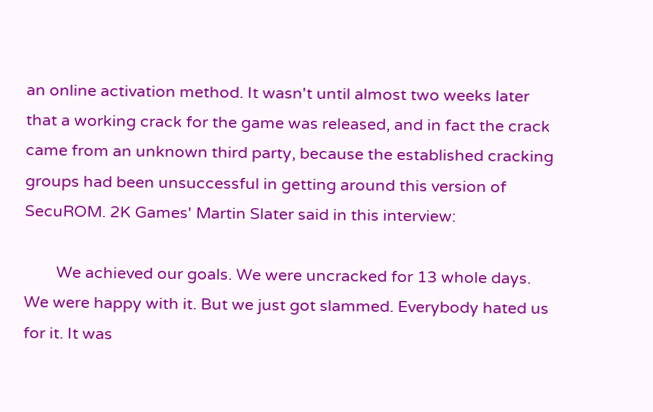an online activation method. It wasn't until almost two weeks later that a working crack for the game was released, and in fact the crack came from an unknown third party, because the established cracking groups had been unsuccessful in getting around this version of SecuROM. 2K Games' Martin Slater said in this interview:

        We achieved our goals. We were uncracked for 13 whole days. We were happy with it. But we just got slammed. Everybody hated us for it. It was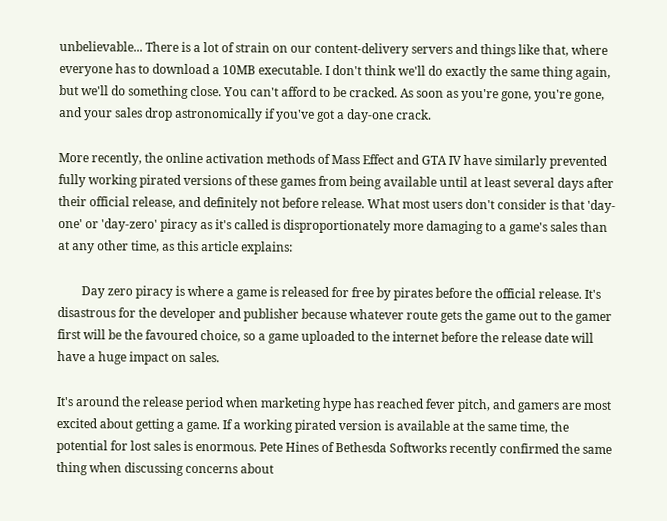unbelievable... There is a lot of strain on our content-delivery servers and things like that, where everyone has to download a 10MB executable. I don't think we'll do exactly the same thing again, but we'll do something close. You can't afford to be cracked. As soon as you're gone, you're gone, and your sales drop astronomically if you've got a day-one crack.

More recently, the online activation methods of Mass Effect and GTA IV have similarly prevented fully working pirated versions of these games from being available until at least several days after their official release, and definitely not before release. What most users don't consider is that 'day-one' or 'day-zero' piracy as it's called is disproportionately more damaging to a game's sales than at any other time, as this article explains:

        Day zero piracy is where a game is released for free by pirates before the official release. It's disastrous for the developer and publisher because whatever route gets the game out to the gamer first will be the favoured choice, so a game uploaded to the internet before the release date will have a huge impact on sales.

It's around the release period when marketing hype has reached fever pitch, and gamers are most excited about getting a game. If a working pirated version is available at the same time, the potential for lost sales is enormous. Pete Hines of Bethesda Softworks recently confirmed the same thing when discussing concerns about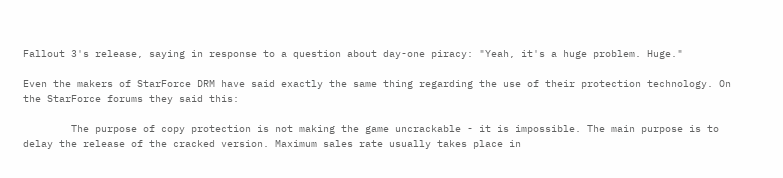Fallout 3's release, saying in response to a question about day-one piracy: "Yeah, it's a huge problem. Huge."

Even the makers of StarForce DRM have said exactly the same thing regarding the use of their protection technology. On the StarForce forums they said this:

        The purpose of copy protection is not making the game uncrackable - it is impossible. The main purpose is to delay the release of the cracked version. Maximum sales rate usually takes place in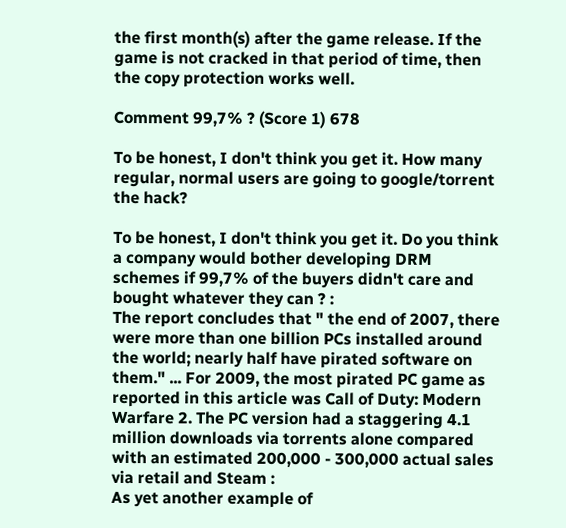the first month(s) after the game release. If the game is not cracked in that period of time, then the copy protection works well.

Comment 99,7% ? (Score 1) 678

To be honest, I don't think you get it. How many regular, normal users are going to google/torrent the hack?

To be honest, I don't think you get it. Do you think a company would bother developing DRM schemes if 99,7% of the buyers didn't care and bought whatever they can ? :
The report concludes that " the end of 2007, there were more than one billion PCs installed around the world; nearly half have pirated software on them." ... For 2009, the most pirated PC game as reported in this article was Call of Duty: Modern Warfare 2. The PC version had a staggering 4.1 million downloads via torrents alone compared with an estimated 200,000 - 300,000 actual sales via retail and Steam :
As yet another example of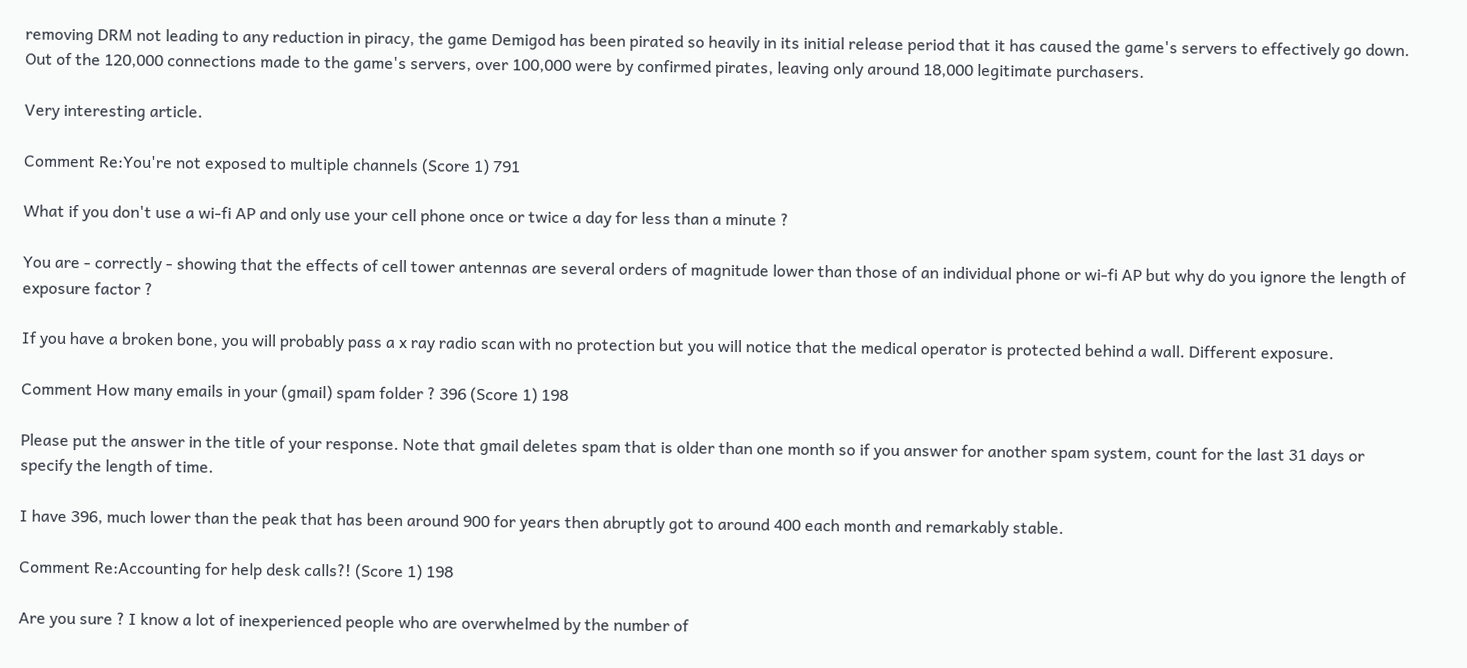removing DRM not leading to any reduction in piracy, the game Demigod has been pirated so heavily in its initial release period that it has caused the game's servers to effectively go down. Out of the 120,000 connections made to the game's servers, over 100,000 were by confirmed pirates, leaving only around 18,000 legitimate purchasers.

Very interesting article.

Comment Re:You're not exposed to multiple channels (Score 1) 791

What if you don't use a wi-fi AP and only use your cell phone once or twice a day for less than a minute ?

You are - correctly - showing that the effects of cell tower antennas are several orders of magnitude lower than those of an individual phone or wi-fi AP but why do you ignore the length of exposure factor ?

If you have a broken bone, you will probably pass a x ray radio scan with no protection but you will notice that the medical operator is protected behind a wall. Different exposure.

Comment How many emails in your (gmail) spam folder ? 396 (Score 1) 198

Please put the answer in the title of your response. Note that gmail deletes spam that is older than one month so if you answer for another spam system, count for the last 31 days or specify the length of time.

I have 396, much lower than the peak that has been around 900 for years then abruptly got to around 400 each month and remarkably stable.

Comment Re:Accounting for help desk calls?! (Score 1) 198

Are you sure ? I know a lot of inexperienced people who are overwhelmed by the number of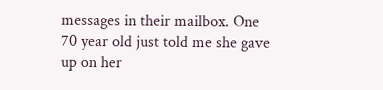messages in their mailbox. One 70 year old just told me she gave up on her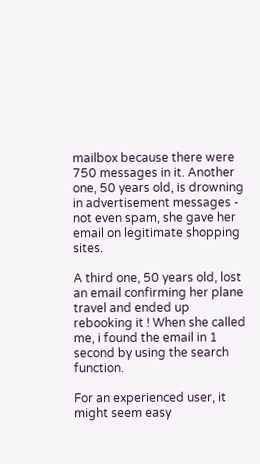mailbox because there were 750 messages in it. Another one, 50 years old, is drowning in advertisement messages - not even spam, she gave her email on legitimate shopping sites.

A third one, 50 years old, lost an email confirming her plane travel and ended up rebooking it ! When she called me, i found the email in 1 second by using the search function.

For an experienced user, it might seem easy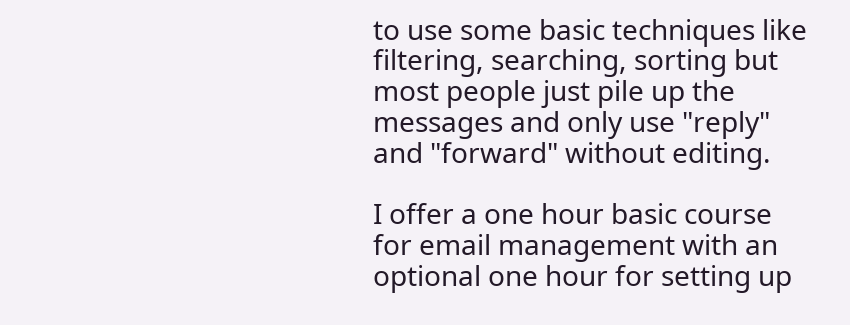to use some basic techniques like filtering, searching, sorting but most people just pile up the messages and only use "reply" and "forward" without editing.

I offer a one hour basic course for email management with an optional one hour for setting up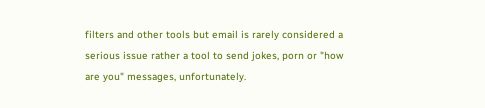filters and other tools but email is rarely considered a serious issue rather a tool to send jokes, porn or "how are you" messages, unfortunately.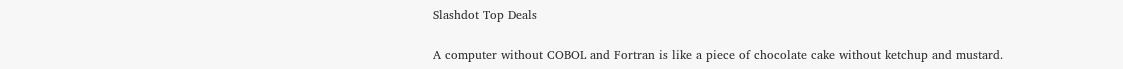Slashdot Top Deals

A computer without COBOL and Fortran is like a piece of chocolate cake without ketchup and mustard.